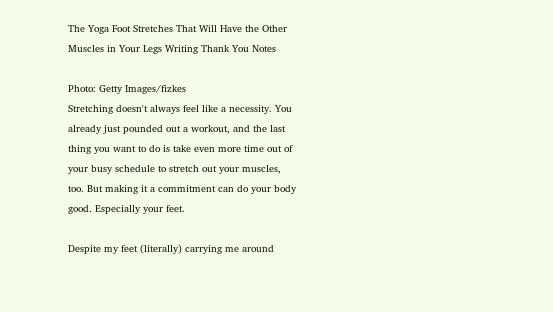The Yoga Foot Stretches That Will Have the Other Muscles in Your Legs Writing Thank You Notes

Photo: Getty Images/fizkes
Stretching doesn't always feel like a necessity. You already just pounded out a workout, and the last thing you want to do is take even more time out of your busy schedule to stretch out your muscles, too. But making it a commitment can do your body good. Especially your feet.

Despite my feet (literally) carrying me around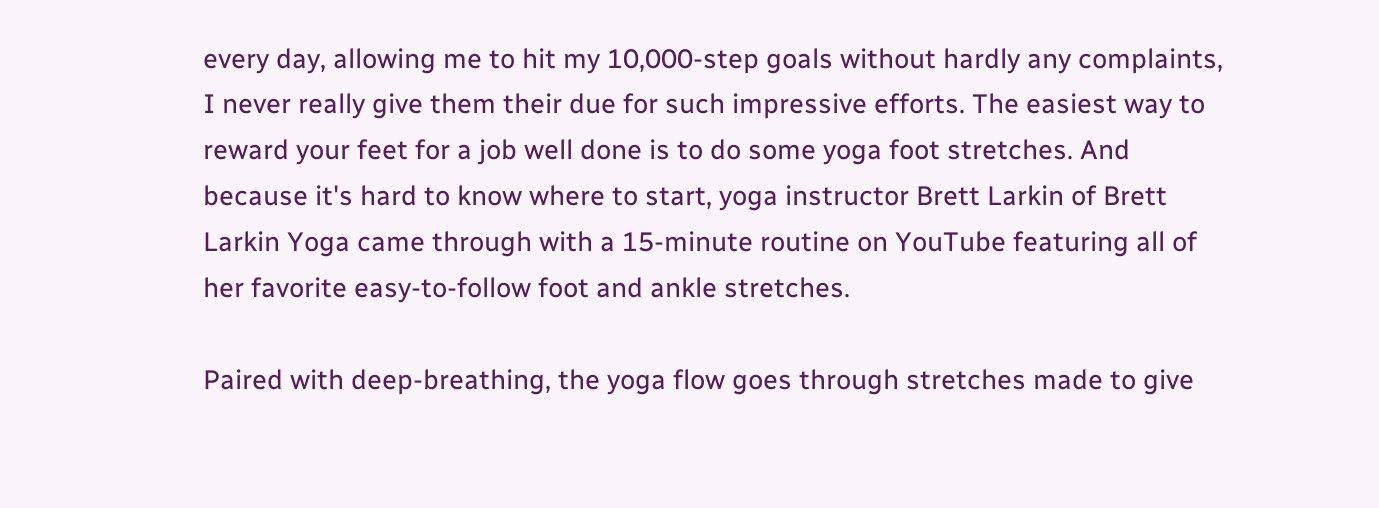every day, allowing me to hit my 10,000-step goals without hardly any complaints, I never really give them their due for such impressive efforts. The easiest way to reward your feet for a job well done is to do some yoga foot stretches. And because it's hard to know where to start, yoga instructor Brett Larkin of Brett Larkin Yoga came through with a 15-minute routine on YouTube featuring all of her favorite easy-to-follow foot and ankle stretches.

Paired with deep-breathing, the yoga flow goes through stretches made to give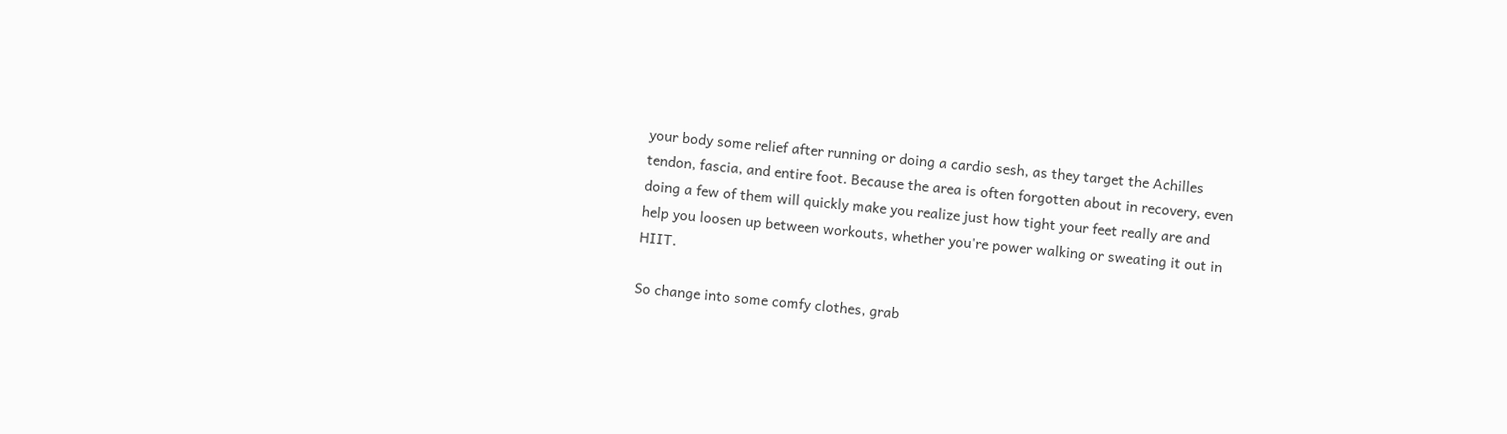your body some relief after running or doing a cardio sesh, as they target the Achilles tendon, fascia, and entire foot. Because the area is often forgotten about in recovery, even doing a few of them will quickly make you realize just how tight your feet really are and help you loosen up between workouts, whether you're power walking or sweating it out in HIIT.

So change into some comfy clothes, grab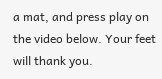a mat, and press play on the video below. Your feet will thank you.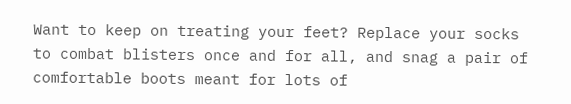Want to keep on treating your feet? Replace your socks to combat blisters once and for all, and snag a pair of comfortable boots meant for lots of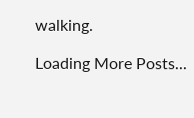walking.

Loading More Posts...